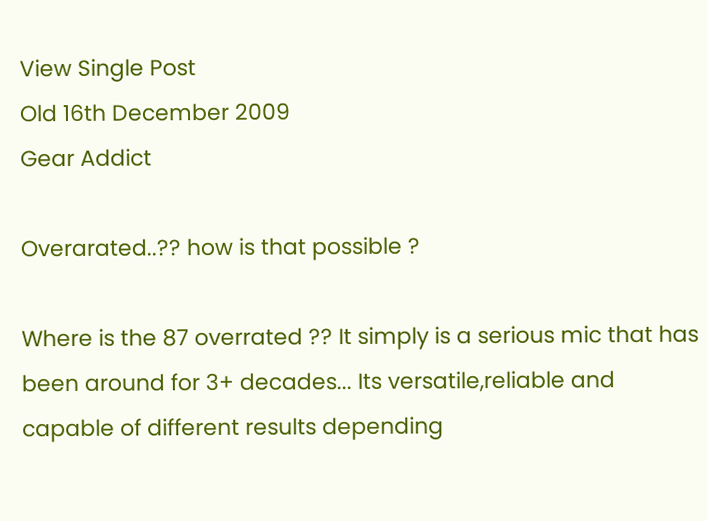View Single Post
Old 16th December 2009
Gear Addict

Overarated..?? how is that possible ?

Where is the 87 overrated ?? It simply is a serious mic that has been around for 3+ decades... Its versatile,reliable and capable of different results depending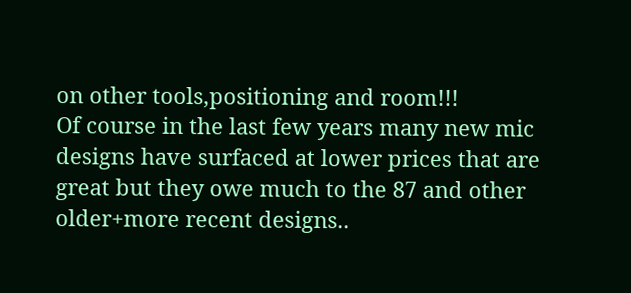on other tools,positioning and room!!!
Of course in the last few years many new mic designs have surfaced at lower prices that are great but they owe much to the 87 and other older+more recent designs..